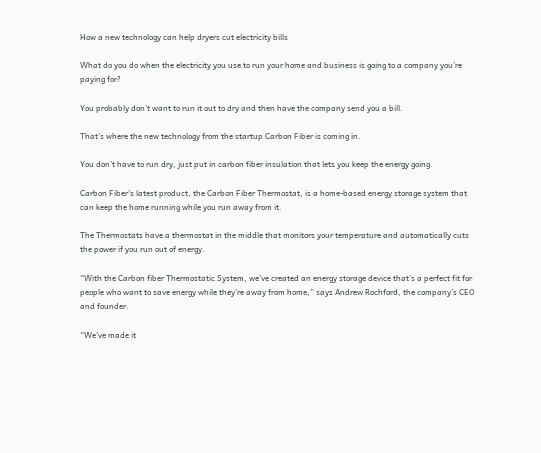How a new technology can help dryers cut electricity bills

What do you do when the electricity you use to run your home and business is going to a company you’re paying for?

You probably don’t want to run it out to dry and then have the company send you a bill.

That’s where the new technology from the startup Carbon Fiber is coming in.

You don’t have to run dry, just put in carbon fiber insulation that lets you keep the energy going.

Carbon Fiber’s latest product, the Carbon Fiber Thermostat, is a home-based energy storage system that can keep the home running while you run away from it.

The Thermostats have a thermostat in the middle that monitors your temperature and automatically cuts the power if you run out of energy.

“With the Carbon fiber Thermostatic System, we’ve created an energy storage device that’s a perfect fit for people who want to save energy while they’re away from home,” says Andrew Rochford, the company’s CEO and founder.

“We’ve made it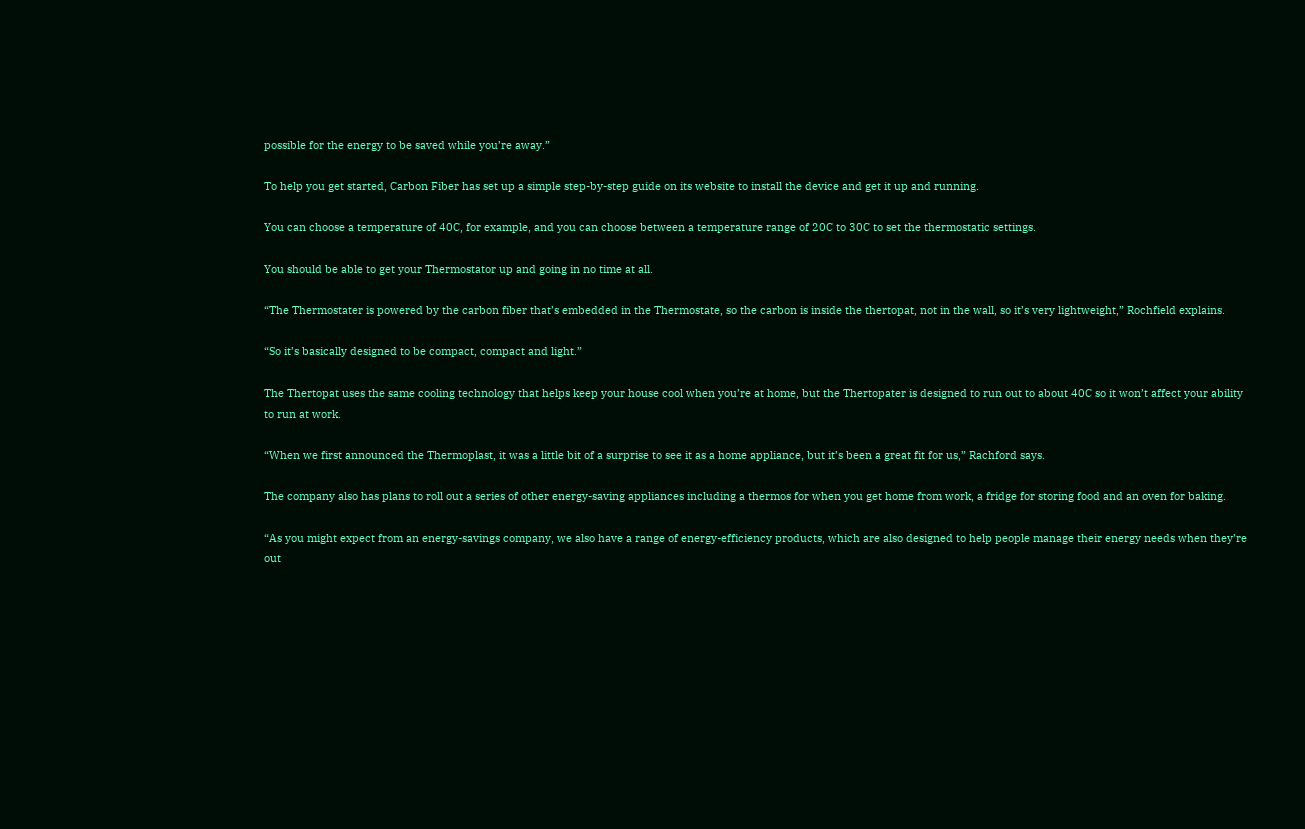possible for the energy to be saved while you’re away.”

To help you get started, Carbon Fiber has set up a simple step-by-step guide on its website to install the device and get it up and running.

You can choose a temperature of 40C, for example, and you can choose between a temperature range of 20C to 30C to set the thermostatic settings.

You should be able to get your Thermostator up and going in no time at all.

“The Thermostater is powered by the carbon fiber that’s embedded in the Thermostate, so the carbon is inside the thertopat, not in the wall, so it’s very lightweight,” Rochfield explains.

“So it’s basically designed to be compact, compact and light.”

The Thertopat uses the same cooling technology that helps keep your house cool when you’re at home, but the Thertopater is designed to run out to about 40C so it won’t affect your ability to run at work.

“When we first announced the Thermoplast, it was a little bit of a surprise to see it as a home appliance, but it’s been a great fit for us,” Rachford says.

The company also has plans to roll out a series of other energy-saving appliances including a thermos for when you get home from work, a fridge for storing food and an oven for baking.

“As you might expect from an energy-savings company, we also have a range of energy-efficiency products, which are also designed to help people manage their energy needs when they’re out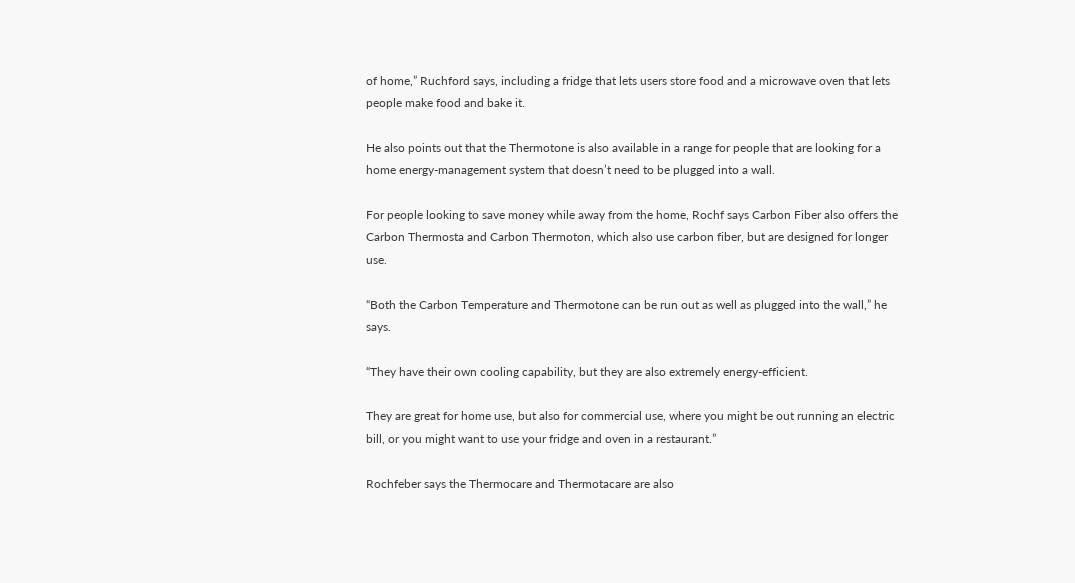of home,” Ruchford says, including a fridge that lets users store food and a microwave oven that lets people make food and bake it.

He also points out that the Thermotone is also available in a range for people that are looking for a home energy-management system that doesn’t need to be plugged into a wall.

For people looking to save money while away from the home, Rochf says Carbon Fiber also offers the Carbon Thermosta and Carbon Thermoton, which also use carbon fiber, but are designed for longer use.

“Both the Carbon Temperature and Thermotone can be run out as well as plugged into the wall,” he says.

“They have their own cooling capability, but they are also extremely energy-efficient.

They are great for home use, but also for commercial use, where you might be out running an electric bill, or you might want to use your fridge and oven in a restaurant.”

Rochfeber says the Thermocare and Thermotacare are also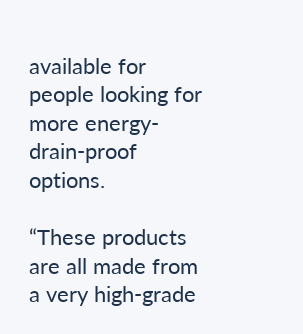available for people looking for more energy-drain-proof options.

“These products are all made from a very high-grade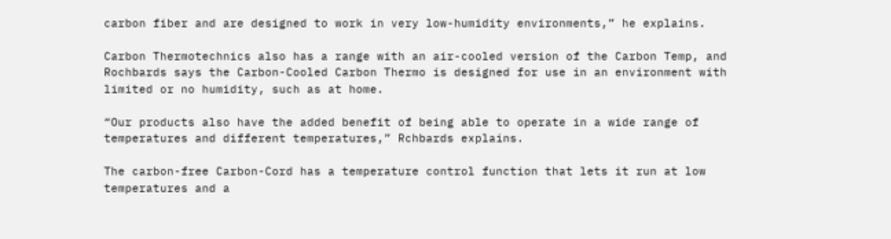carbon fiber and are designed to work in very low-humidity environments,” he explains.

Carbon Thermotechnics also has a range with an air-cooled version of the Carbon Temp, and Rochbards says the Carbon-Cooled Carbon Thermo is designed for use in an environment with limited or no humidity, such as at home.

“Our products also have the added benefit of being able to operate in a wide range of temperatures and different temperatures,” Rchbards explains.

The carbon-free Carbon-Cord has a temperature control function that lets it run at low temperatures and a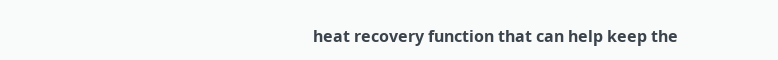heat recovery function that can help keep the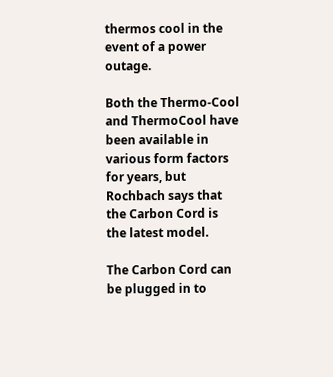thermos cool in the event of a power outage.

Both the Thermo-Cool and ThermoCool have been available in various form factors for years, but Rochbach says that the Carbon Cord is the latest model.

The Carbon Cord can be plugged in to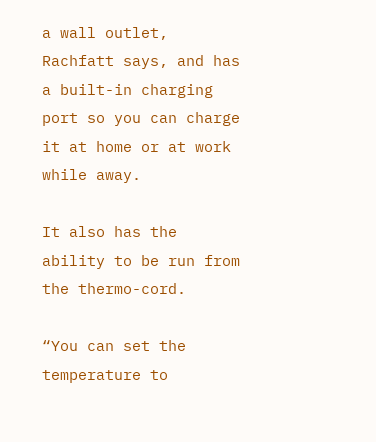a wall outlet, Rachfatt says, and has a built-in charging port so you can charge it at home or at work while away.

It also has the ability to be run from the thermo-cord.

“You can set the temperature to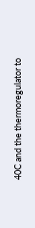40C and the thermoregulator to